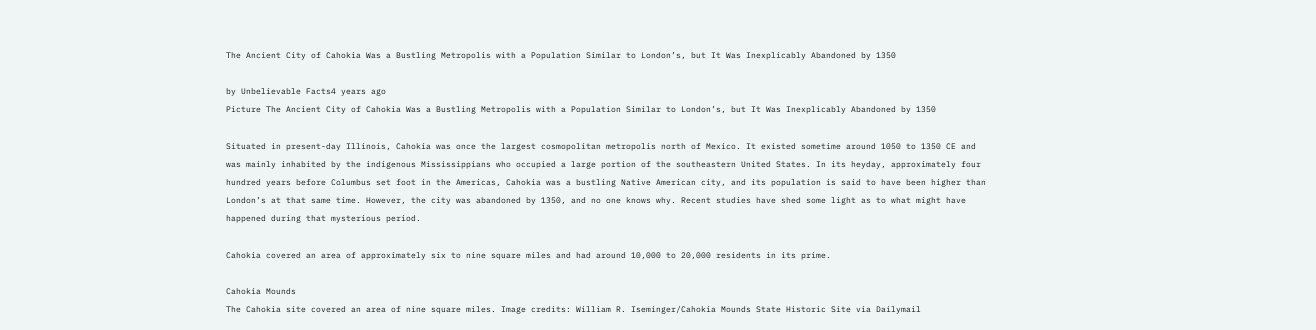The Ancient City of Cahokia Was a Bustling Metropolis with a Population Similar to London’s, but It Was Inexplicably Abandoned by 1350

by Unbelievable Facts4 years ago
Picture The Ancient City of Cahokia Was a Bustling Metropolis with a Population Similar to London’s, but It Was Inexplicably Abandoned by 1350

Situated in present-day Illinois, Cahokia was once the largest cosmopolitan metropolis north of Mexico. It existed sometime around 1050 to 1350 CE and was mainly inhabited by the indigenous Mississippians who occupied a large portion of the southeastern United States. In its heyday, approximately four hundred years before Columbus set foot in the Americas, Cahokia was a bustling Native American city, and its population is said to have been higher than London’s at that same time. However, the city was abandoned by 1350, and no one knows why. Recent studies have shed some light as to what might have happened during that mysterious period.

Cahokia covered an area of approximately six to nine square miles and had around 10,000 to 20,000 residents in its prime.

Cahokia Mounds
The Cahokia site covered an area of nine square miles. Image credits: William R. Iseminger/Cahokia Mounds State Historic Site via Dailymail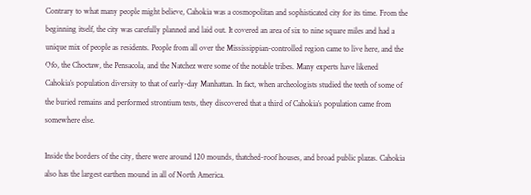Contrary to what many people might believe, Cahokia was a cosmopolitan and sophisticated city for its time. From the beginning itself, the city was carefully planned and laid out. It covered an area of six to nine square miles and had a unique mix of people as residents. People from all over the Mississippian-controlled region came to live here, and the Ofo, the Choctaw, the Pensacola, and the Natchez were some of the notable tribes. Many experts have likened Cahokia’s population diversity to that of early-day Manhattan. In fact, when archeologists studied the teeth of some of the buried remains and performed strontium tests, they discovered that a third of Cahokia’s population came from somewhere else.

Inside the borders of the city, there were around 120 mounds, thatched-roof houses, and broad public plazas. Cahokia also has the largest earthen mound in all of North America.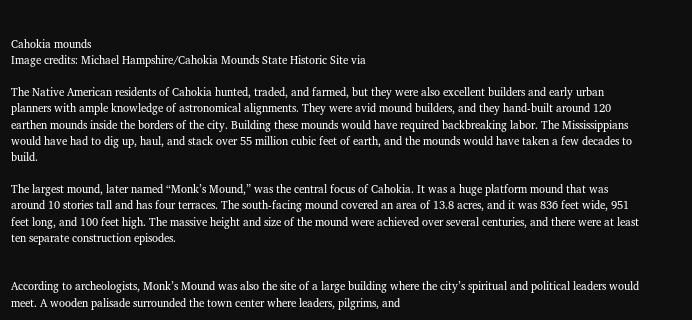Cahokia mounds
Image credits: Michael Hampshire/Cahokia Mounds State Historic Site via

The Native American residents of Cahokia hunted, traded, and farmed, but they were also excellent builders and early urban planners with ample knowledge of astronomical alignments. They were avid mound builders, and they hand-built around 120 earthen mounds inside the borders of the city. Building these mounds would have required backbreaking labor. The Mississippians would have had to dig up, haul, and stack over 55 million cubic feet of earth, and the mounds would have taken a few decades to build.

The largest mound, later named “Monk’s Mound,” was the central focus of Cahokia. It was a huge platform mound that was around 10 stories tall and has four terraces. The south-facing mound covered an area of 13.8 acres, and it was 836 feet wide, 951 feet long, and 100 feet high. The massive height and size of the mound were achieved over several centuries, and there were at least ten separate construction episodes.


According to archeologists, Monk’s Mound was also the site of a large building where the city’s spiritual and political leaders would meet. A wooden palisade surrounded the town center where leaders, pilgrims, and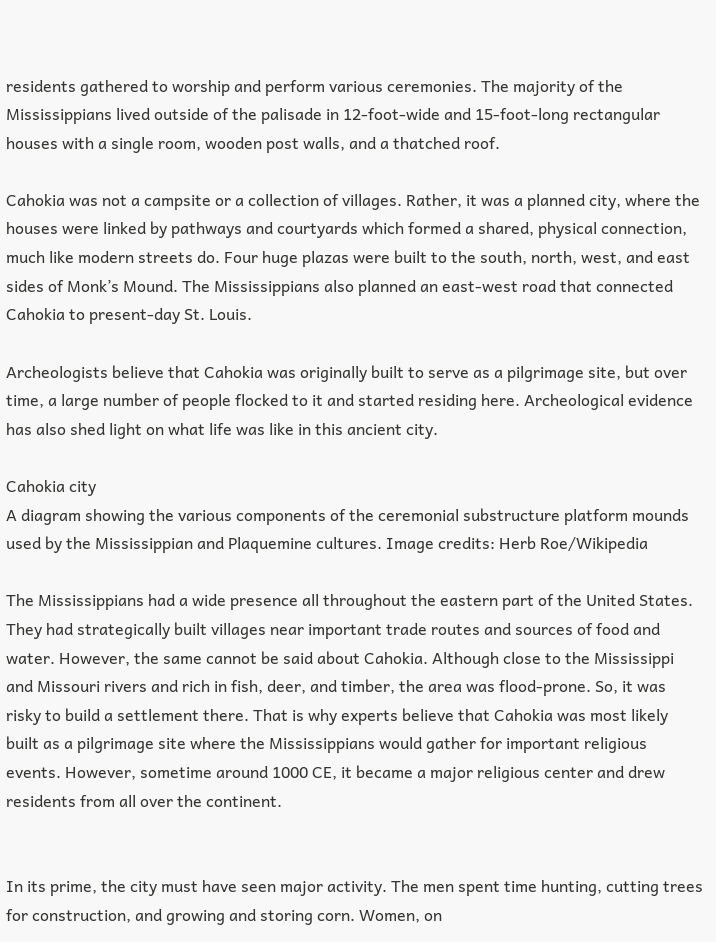residents gathered to worship and perform various ceremonies. The majority of the Mississippians lived outside of the palisade in 12-foot-wide and 15-foot-long rectangular houses with a single room, wooden post walls, and a thatched roof.

Cahokia was not a campsite or a collection of villages. Rather, it was a planned city, where the houses were linked by pathways and courtyards which formed a shared, physical connection, much like modern streets do. Four huge plazas were built to the south, north, west, and east sides of Monk’s Mound. The Mississippians also planned an east-west road that connected Cahokia to present-day St. Louis.

Archeologists believe that Cahokia was originally built to serve as a pilgrimage site, but over time, a large number of people flocked to it and started residing here. Archeological evidence has also shed light on what life was like in this ancient city.

Cahokia city
A diagram showing the various components of the ceremonial substructure platform mounds used by the Mississippian and Plaquemine cultures. Image credits: Herb Roe/Wikipedia

The Mississippians had a wide presence all throughout the eastern part of the United States. They had strategically built villages near important trade routes and sources of food and water. However, the same cannot be said about Cahokia. Although close to the Mississippi and Missouri rivers and rich in fish, deer, and timber, the area was flood-prone. So, it was risky to build a settlement there. That is why experts believe that Cahokia was most likely built as a pilgrimage site where the Mississippians would gather for important religious events. However, sometime around 1000 CE, it became a major religious center and drew residents from all over the continent.


In its prime, the city must have seen major activity. The men spent time hunting, cutting trees for construction, and growing and storing corn. Women, on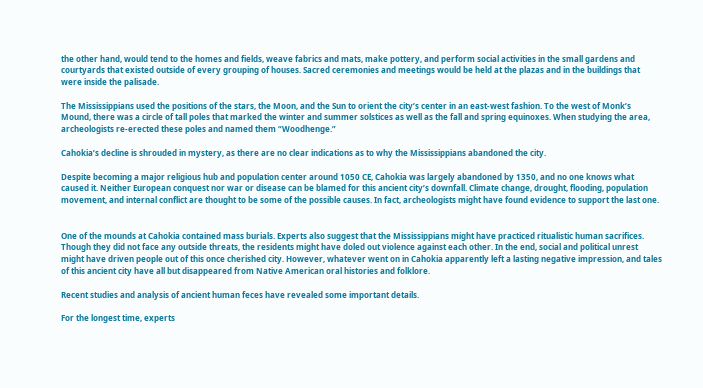the other hand, would tend to the homes and fields, weave fabrics and mats, make pottery, and perform social activities in the small gardens and courtyards that existed outside of every grouping of houses. Sacred ceremonies and meetings would be held at the plazas and in the buildings that were inside the palisade.

The Mississippians used the positions of the stars, the Moon, and the Sun to orient the city’s center in an east-west fashion. To the west of Monk’s Mound, there was a circle of tall poles that marked the winter and summer solstices as well as the fall and spring equinoxes. When studying the area, archeologists re-erected these poles and named them “Woodhenge.”

Cahokia’s decline is shrouded in mystery, as there are no clear indications as to why the Mississippians abandoned the city.

Despite becoming a major religious hub and population center around 1050 CE, Cahokia was largely abandoned by 1350, and no one knows what caused it. Neither European conquest nor war or disease can be blamed for this ancient city’s downfall. Climate change, drought, flooding, population movement, and internal conflict are thought to be some of the possible causes. In fact, archeologists might have found evidence to support the last one.


One of the mounds at Cahokia contained mass burials. Experts also suggest that the Mississippians might have practiced ritualistic human sacrifices. Though they did not face any outside threats, the residents might have doled out violence against each other. In the end, social and political unrest might have driven people out of this once cherished city. However, whatever went on in Cahokia apparently left a lasting negative impression, and tales of this ancient city have all but disappeared from Native American oral histories and folklore.

Recent studies and analysis of ancient human feces have revealed some important details.

For the longest time, experts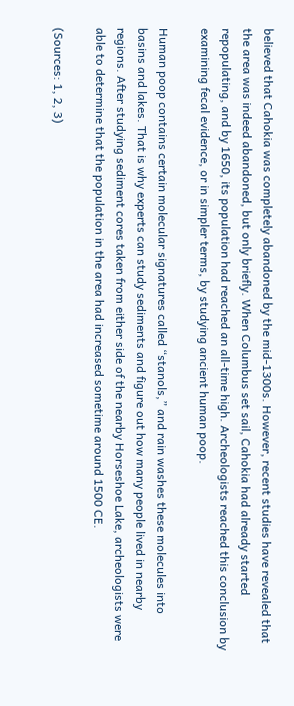believed that Cahokia was completely abandoned by the mid-1300s. However, recent studies have revealed that the area was indeed abandoned, but only briefly. When Columbus set sail, Cahokia had already started repopulating, and by 1650, its population had reached an all-time high. Archeologists reached this conclusion by examining fecal evidence, or in simpler terms, by studying ancient human poop.

Human poop contains certain molecular signatures called “stanols,” and rain washes these molecules into basins and lakes. That is why experts can study sediments and figure out how many people lived in nearby regions. After studying sediment cores taken from either side of the nearby Horseshoe Lake, archeologists were able to determine that the population in the area had increased sometime around 1500 CE.

(Sources: 1, 2, 3)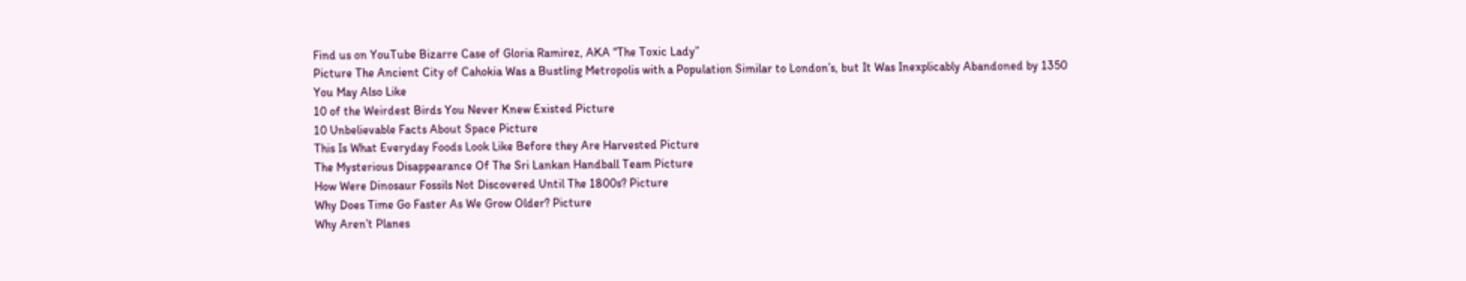Find us on YouTube Bizarre Case of Gloria Ramirez, AKA “The Toxic Lady”
Picture The Ancient City of Cahokia Was a Bustling Metropolis with a Population Similar to London’s, but It Was Inexplicably Abandoned by 1350
You May Also Like
10 of the Weirdest Birds You Never Knew Existed Picture
10 Unbelievable Facts About Space Picture
This Is What Everyday Foods Look Like Before they Are Harvested Picture
The Mysterious Disappearance Of The Sri Lankan Handball Team Picture
How Were Dinosaur Fossils Not Discovered Until The 1800s? Picture
Why Does Time Go Faster As We Grow Older? Picture
Why Aren’t Planes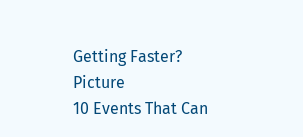Getting Faster? Picture
10 Events That Can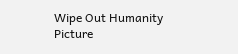Wipe Out Humanity Picture